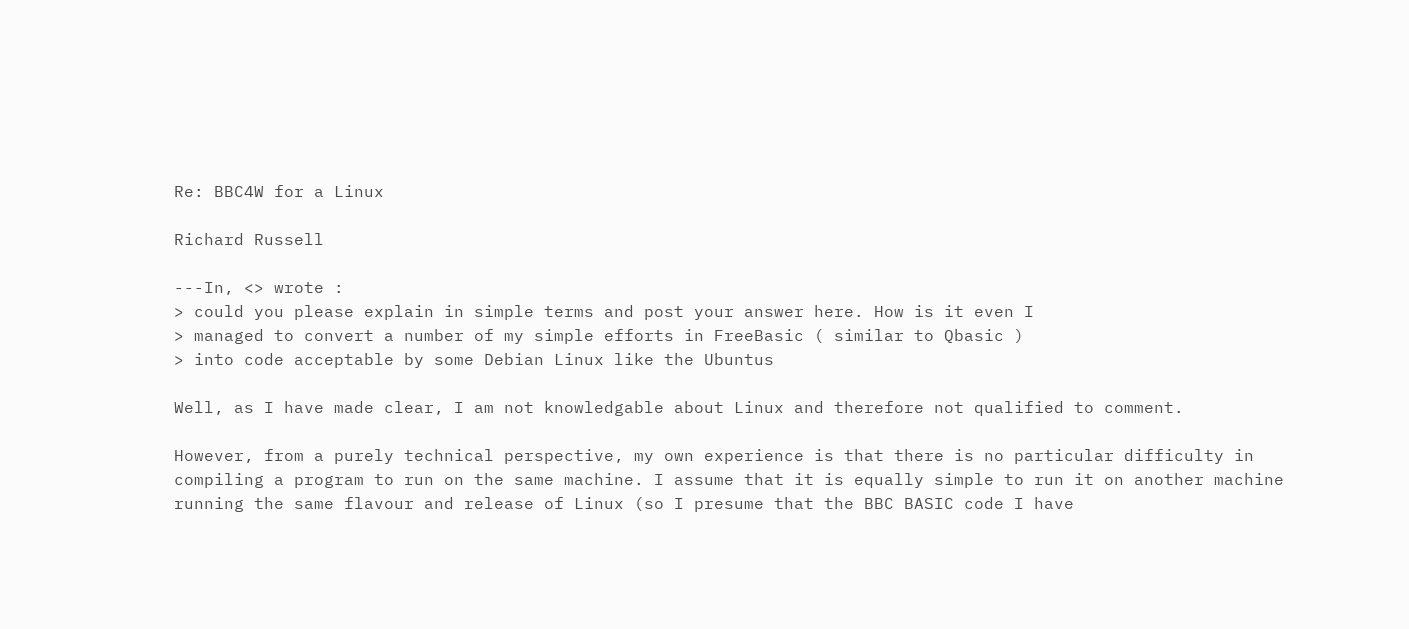Re: BBC4W for a Linux

Richard Russell

---In, <> wrote :
> could you please explain in simple terms and post your answer here. How is it even I
> managed to convert a number of my simple efforts in FreeBasic ( similar to Qbasic )
> into code acceptable by some Debian Linux like the Ubuntus

Well, as I have made clear, I am not knowledgable about Linux and therefore not qualified to comment.

However, from a purely technical perspective, my own experience is that there is no particular difficulty in compiling a program to run on the same machine. I assume that it is equally simple to run it on another machine running the same flavour and release of Linux (so I presume that the BBC BASIC code I have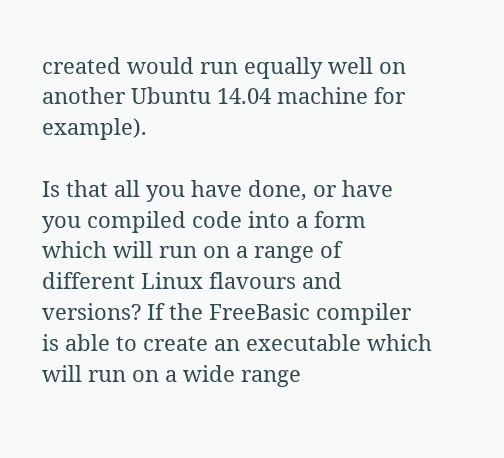created would run equally well on another Ubuntu 14.04 machine for example).

Is that all you have done, or have you compiled code into a form which will run on a range of different Linux flavours and versions? If the FreeBasic compiler is able to create an executable which will run on a wide range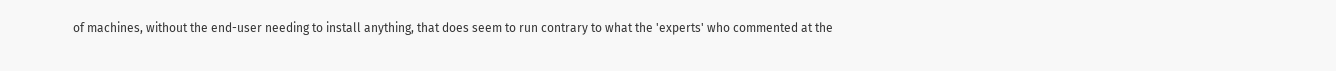of machines, without the end-user needing to install anything, that does seem to run contrary to what the 'experts' who commented at the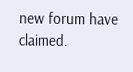new forum have claimed.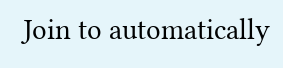Join to automatically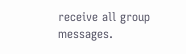receive all group messages.